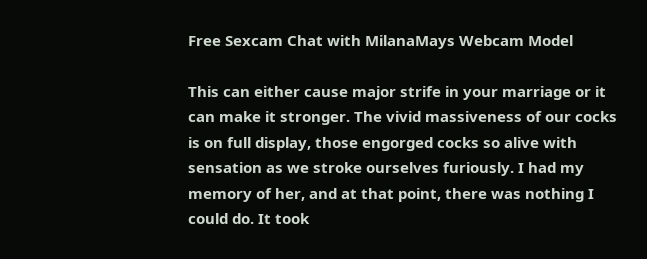Free Sexcam Chat with MilanaMays Webcam Model

This can either cause major strife in your marriage or it can make it stronger. The vivid massiveness of our cocks is on full display, those engorged cocks so alive with sensation as we stroke ourselves furiously. I had my memory of her, and at that point, there was nothing I could do. It took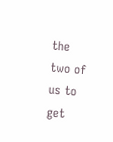the two of us to get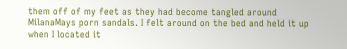them off of my feet as they had become tangled around MilanaMays porn sandals. I felt around on the bed and held it up when I located it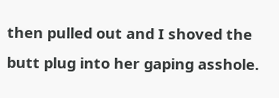then pulled out and I shoved the butt plug into her gaping asshole.